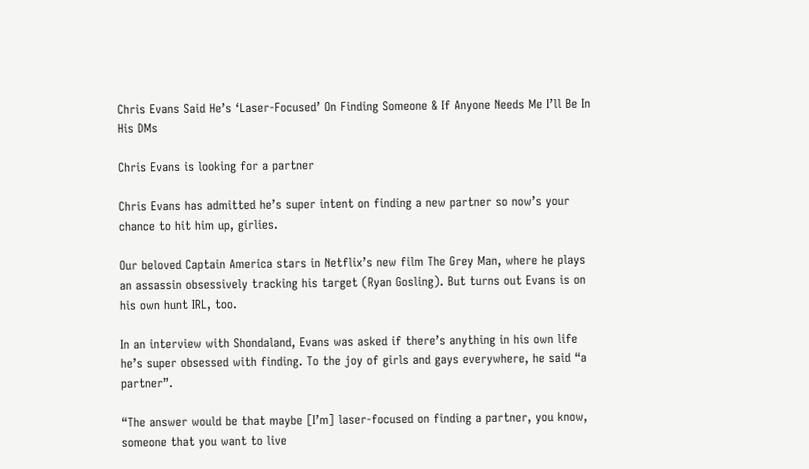Chris Evans Said He’s ‘Laser-Focused’ On Finding Someone & If Anyone Needs Me I’ll Be In His DMs

Chris Evans is looking for a partner

Chris Evans has admitted he’s super intent on finding a new partner so now’s your chance to hit him up, girlies.

Our beloved Captain America stars in Netflix’s new film The Grey Man, where he plays an assassin obsessively tracking his target (Ryan Gosling). But turns out Evans is on his own hunt IRL, too.

In an interview with Shondaland, Evans was asked if there’s anything in his own life he’s super obsessed with finding. To the joy of girls and gays everywhere, he said “a partner”.

“The answer would be that maybe [I’m] laser-focused on finding a partner, you know, someone that you want to live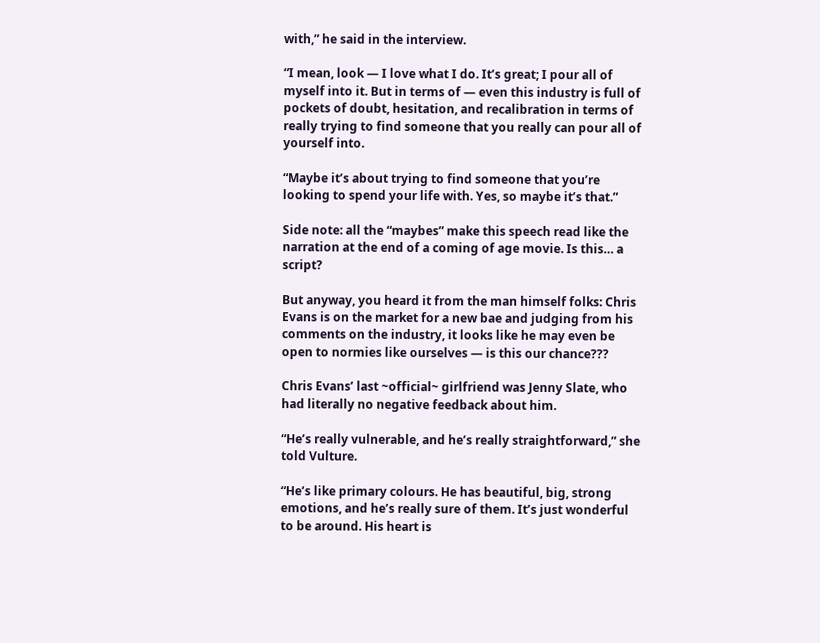with,” he said in the interview.

“I mean, look — I love what I do. It’s great; I pour all of myself into it. But in terms of — even this industry is full of pockets of doubt, hesitation, and recalibration in terms of really trying to find someone that you really can pour all of yourself into.

“Maybe it’s about trying to find someone that you’re looking to spend your life with. Yes, so maybe it’s that.”

Side note: all the “maybes” make this speech read like the narration at the end of a coming of age movie. Is this… a script?

But anyway, you heard it from the man himself folks: Chris Evans is on the market for a new bae and judging from his comments on the industry, it looks like he may even be open to normies like ourselves — is this our chance???

Chris Evans’ last ~official~ girlfriend was Jenny Slate, who had literally no negative feedback about him.

“He’s really vulnerable, and he’s really straightforward,” she told Vulture.

“He’s like primary colours. He has beautiful, big, strong emotions, and he’s really sure of them. It’s just wonderful to be around. His heart is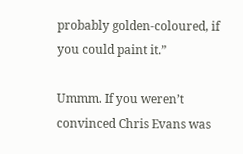probably golden-coloured, if you could paint it.”

Ummm. If you weren’t convinced Chris Evans was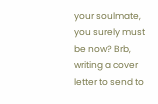your soulmate, you surely must be now? Brb, writing a cover letter to send to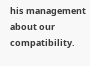his management about our compatibility.